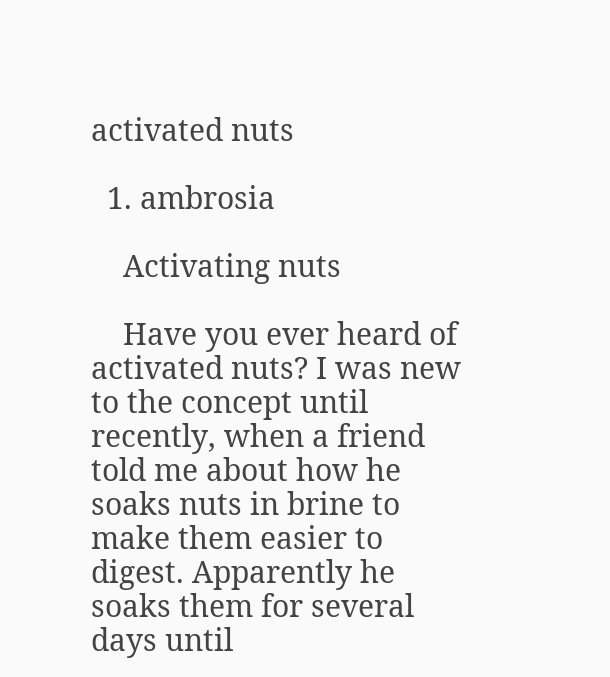activated nuts

  1. ambrosia

    Activating nuts

    Have you ever heard of activated nuts? I was new to the concept until recently, when a friend told me about how he soaks nuts in brine to make them easier to digest. Apparently he soaks them for several days until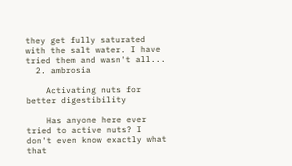they get fully saturated with the salt water. I have tried them and wasn't all...
  2. ambrosia

    Activating nuts for better digestibility

    Has anyone here ever tried to active nuts? I don't even know exactly what that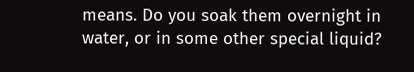means. Do you soak them overnight in water, or in some other special liquid?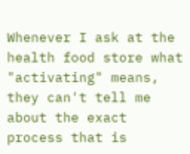Whenever I ask at the health food store what "activating" means, they can't tell me about the exact process that is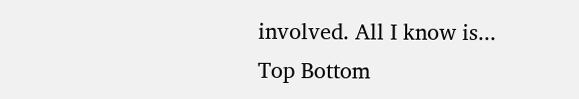involved. All I know is...
Top Bottom